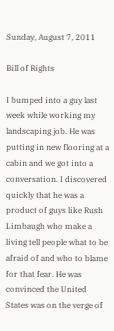Sunday, August 7, 2011

Bill of Rights

I bumped into a guy last week while working my landscaping job. He was putting in new flooring at a cabin and we got into a conversation. I discovered quickly that he was a product of guys like Rush Limbaugh who make a living tell people what to be afraid of and who to blame for that fear. He was convinced the United States was on the verge of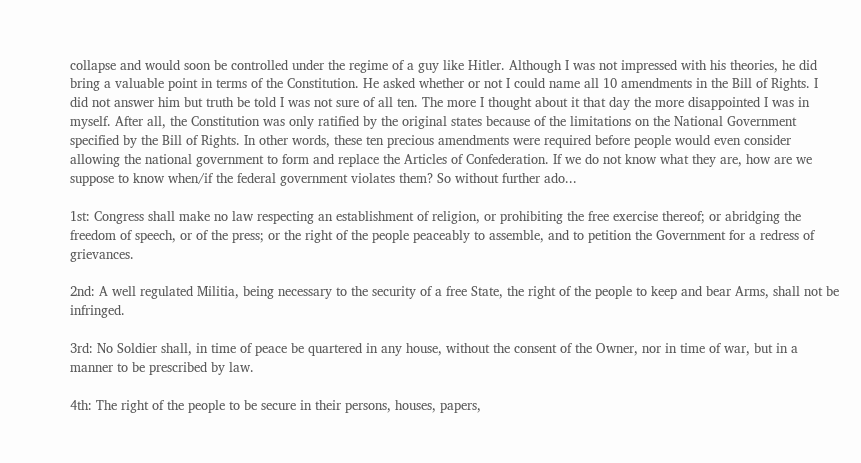collapse and would soon be controlled under the regime of a guy like Hitler. Although I was not impressed with his theories, he did bring a valuable point in terms of the Constitution. He asked whether or not I could name all 10 amendments in the Bill of Rights. I did not answer him but truth be told I was not sure of all ten. The more I thought about it that day the more disappointed I was in myself. After all, the Constitution was only ratified by the original states because of the limitations on the National Government specified by the Bill of Rights. In other words, these ten precious amendments were required before people would even consider allowing the national government to form and replace the Articles of Confederation. If we do not know what they are, how are we suppose to know when/if the federal government violates them? So without further ado...

1st: Congress shall make no law respecting an establishment of religion, or prohibiting the free exercise thereof; or abridging the freedom of speech, or of the press; or the right of the people peaceably to assemble, and to petition the Government for a redress of grievances.

2nd: A well regulated Militia, being necessary to the security of a free State, the right of the people to keep and bear Arms, shall not be infringed.

3rd: No Soldier shall, in time of peace be quartered in any house, without the consent of the Owner, nor in time of war, but in a manner to be prescribed by law.

4th: The right of the people to be secure in their persons, houses, papers,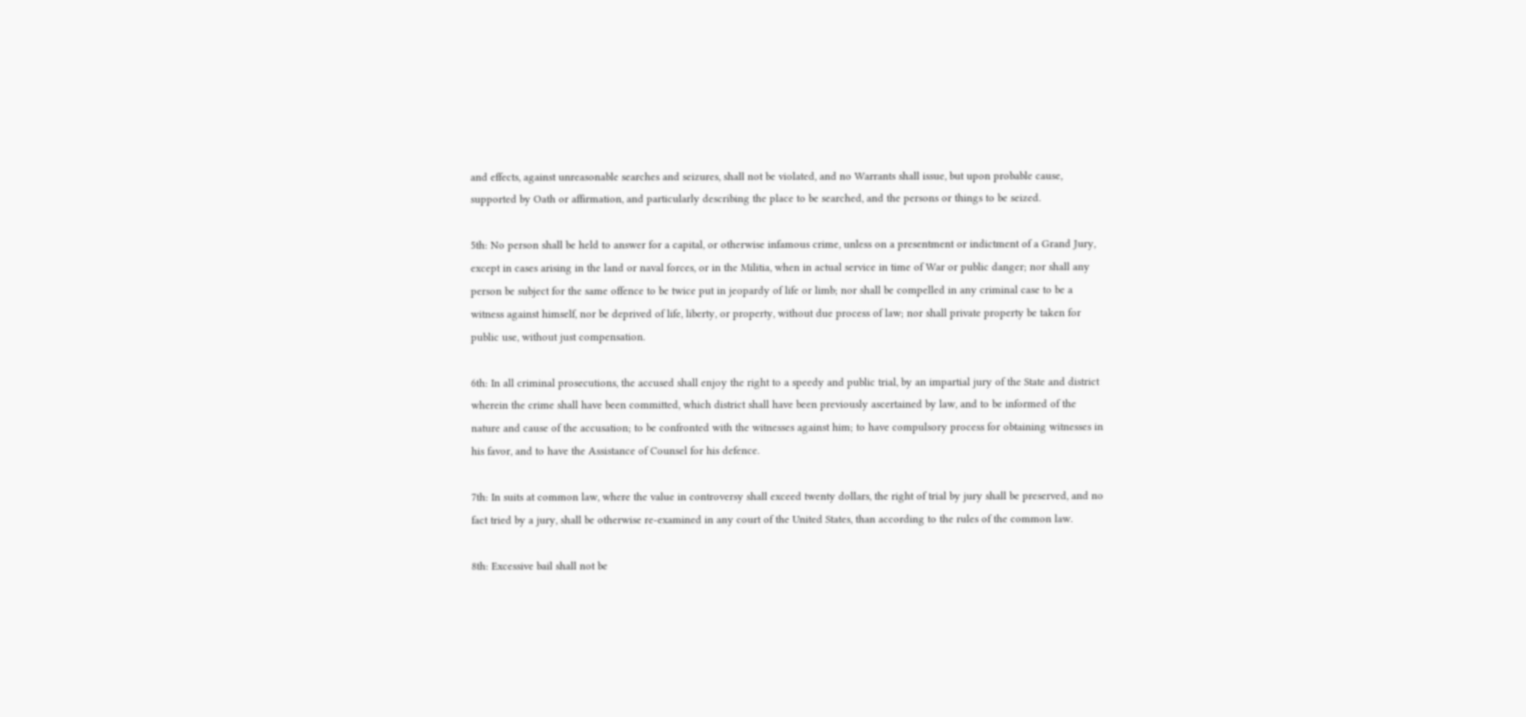and effects, against unreasonable searches and seizures, shall not be violated, and no Warrants shall issue, but upon probable cause, supported by Oath or affirmation, and particularly describing the place to be searched, and the persons or things to be seized.

5th: No person shall be held to answer for a capital, or otherwise infamous crime, unless on a presentment or indictment of a Grand Jury, except in cases arising in the land or naval forces, or in the Militia, when in actual service in time of War or public danger; nor shall any person be subject for the same offence to be twice put in jeopardy of life or limb; nor shall be compelled in any criminal case to be a witness against himself, nor be deprived of life, liberty, or property, without due process of law; nor shall private property be taken for public use, without just compensation.

6th: In all criminal prosecutions, the accused shall enjoy the right to a speedy and public trial, by an impartial jury of the State and district wherein the crime shall have been committed, which district shall have been previously ascertained by law, and to be informed of the nature and cause of the accusation; to be confronted with the witnesses against him; to have compulsory process for obtaining witnesses in his favor, and to have the Assistance of Counsel for his defence.

7th: In suits at common law, where the value in controversy shall exceed twenty dollars, the right of trial by jury shall be preserved, and no fact tried by a jury, shall be otherwise re-examined in any court of the United States, than according to the rules of the common law.

8th: Excessive bail shall not be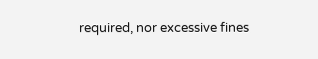required, nor excessive fines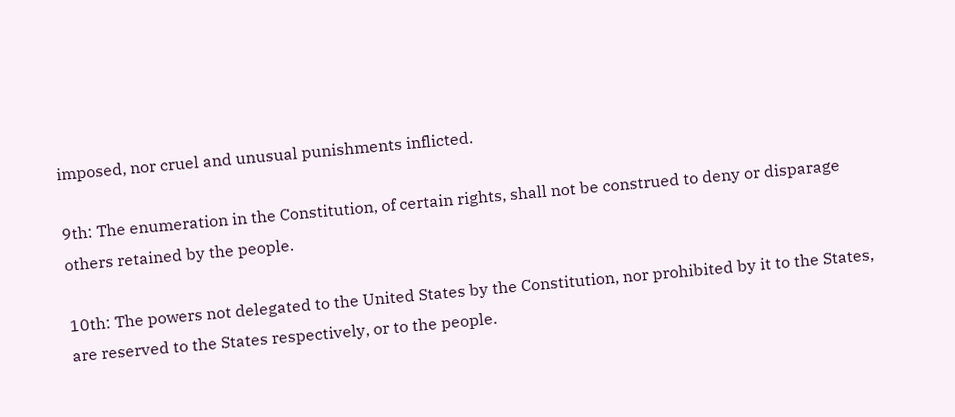imposed, nor cruel and unusual punishments inflicted.

9th: The enumeration in the Constitution, of certain rights, shall not be construed to deny or disparage others retained by the people.

10th: The powers not delegated to the United States by the Constitution, nor prohibited by it to the States, are reserved to the States respectively, or to the people.